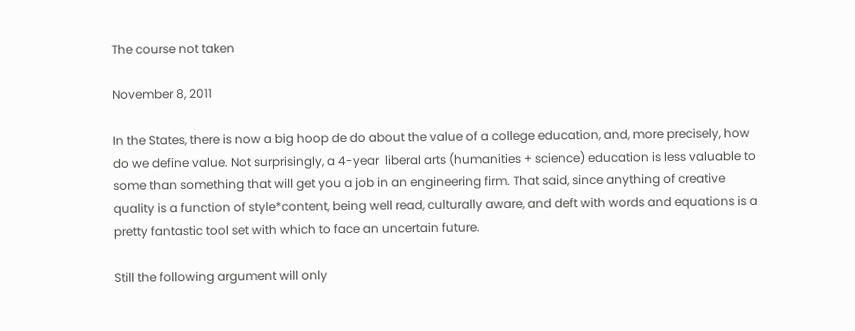The course not taken

November 8, 2011

In the States, there is now a big hoop de do about the value of a college education, and, more precisely, how do we define value. Not surprisingly, a 4-year  liberal arts (humanities + science) education is less valuable to some than something that will get you a job in an engineering firm. That said, since anything of creative quality is a function of style*content, being well read, culturally aware, and deft with words and equations is a pretty fantastic tool set with which to face an uncertain future.

Still the following argument will only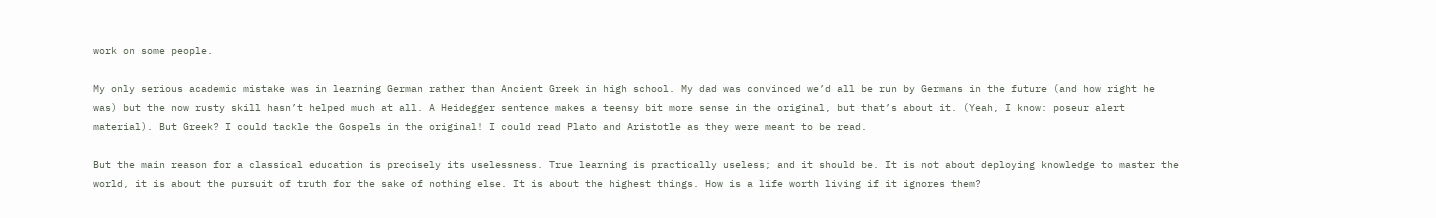work on some people.

My only serious academic mistake was in learning German rather than Ancient Greek in high school. My dad was convinced we’d all be run by Germans in the future (and how right he was) but the now rusty skill hasn’t helped much at all. A Heidegger sentence makes a teensy bit more sense in the original, but that’s about it. (Yeah, I know: poseur alert material). But Greek? I could tackle the Gospels in the original! I could read Plato and Aristotle as they were meant to be read.

But the main reason for a classical education is precisely its uselessness. True learning is practically useless; and it should be. It is not about deploying knowledge to master the world, it is about the pursuit of truth for the sake of nothing else. It is about the highest things. How is a life worth living if it ignores them?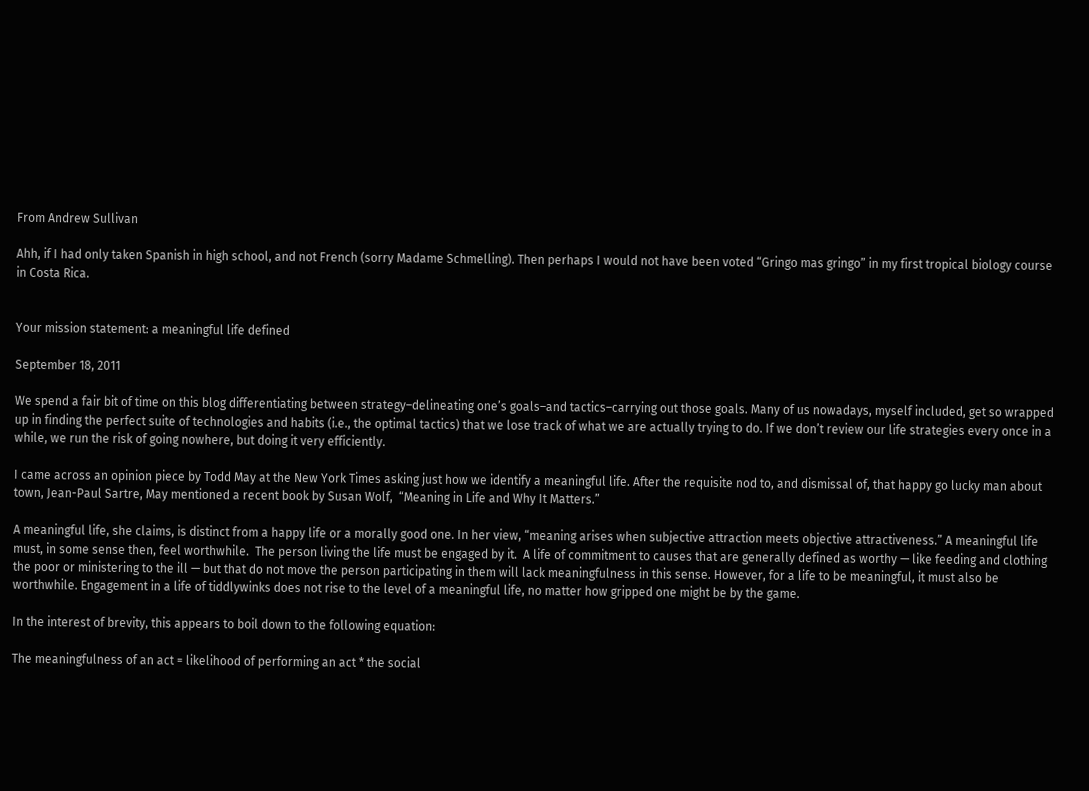From Andrew Sullivan

Ahh, if I had only taken Spanish in high school, and not French (sorry Madame Schmelling). Then perhaps I would not have been voted “Gringo mas gringo” in my first tropical biology course in Costa Rica.


Your mission statement: a meaningful life defined

September 18, 2011

We spend a fair bit of time on this blog differentiating between strategy–delineating one’s goals–and tactics–carrying out those goals. Many of us nowadays, myself included, get so wrapped up in finding the perfect suite of technologies and habits (i.e., the optimal tactics) that we lose track of what we are actually trying to do. If we don’t review our life strategies every once in a while, we run the risk of going nowhere, but doing it very efficiently.

I came across an opinion piece by Todd May at the New York Times asking just how we identify a meaningful life. After the requisite nod to, and dismissal of, that happy go lucky man about town, Jean-Paul Sartre, May mentioned a recent book by Susan Wolf,  “Meaning in Life and Why It Matters.”

A meaningful life, she claims, is distinct from a happy life or a morally good one. In her view, “meaning arises when subjective attraction meets objective attractiveness.” A meaningful life must, in some sense then, feel worthwhile.  The person living the life must be engaged by it.  A life of commitment to causes that are generally defined as worthy — like feeding and clothing the poor or ministering to the ill — but that do not move the person participating in them will lack meaningfulness in this sense. However, for a life to be meaningful, it must also be worthwhile. Engagement in a life of tiddlywinks does not rise to the level of a meaningful life, no matter how gripped one might be by the game.

In the interest of brevity, this appears to boil down to the following equation:

The meaningfulness of an act = likelihood of performing an act * the social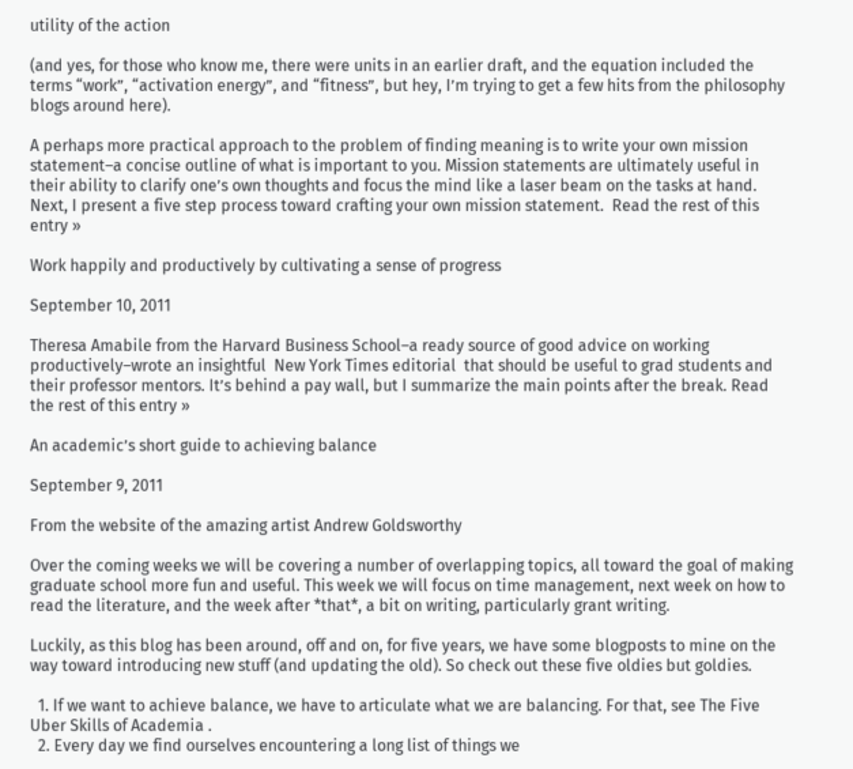utility of the action

(and yes, for those who know me, there were units in an earlier draft, and the equation included the terms “work”, “activation energy”, and “fitness”, but hey, I’m trying to get a few hits from the philosophy blogs around here).

A perhaps more practical approach to the problem of finding meaning is to write your own mission statement–a concise outline of what is important to you. Mission statements are ultimately useful in their ability to clarify one’s own thoughts and focus the mind like a laser beam on the tasks at hand. Next, I present a five step process toward crafting your own mission statement.  Read the rest of this entry »

Work happily and productively by cultivating a sense of progress

September 10, 2011

Theresa Amabile from the Harvard Business School–a ready source of good advice on working productively–wrote an insightful  New York Times editorial  that should be useful to grad students and their professor mentors. It’s behind a pay wall, but I summarize the main points after the break. Read the rest of this entry »

An academic’s short guide to achieving balance

September 9, 2011

From the website of the amazing artist Andrew Goldsworthy

Over the coming weeks we will be covering a number of overlapping topics, all toward the goal of making graduate school more fun and useful. This week we will focus on time management, next week on how to read the literature, and the week after *that*, a bit on writing, particularly grant writing.

Luckily, as this blog has been around, off and on, for five years, we have some blogposts to mine on the way toward introducing new stuff (and updating the old). So check out these five oldies but goldies.

  1. If we want to achieve balance, we have to articulate what we are balancing. For that, see The Five Uber Skills of Academia .
  2. Every day we find ourselves encountering a long list of things we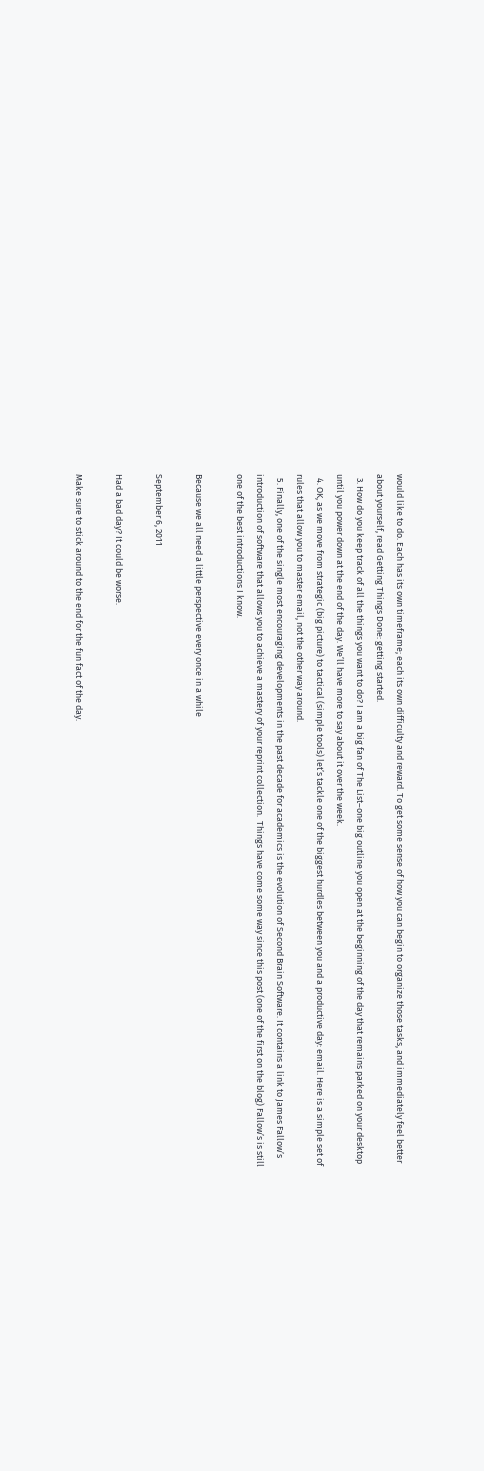would like to do. Each has its own timeframe; each its own difficulty and reward. To get some sense of how you can begin to organize those tasks, and immediately feel better about yourself, read Getting Things Done: getting started.
  3. How do you keep track of all the things you want to do? I am a big fan of The List–one big outline you open at the beginning of the day that remains parked on your desktop until you power down at the end of the day. We’ll have more to say about it over the week.
  4. OK, as we move from strategic (big picture) to tactical (simple tools) let’s tackle one of the biggest hurdles between you and a productive day: email. Here is a simple set of rules that allow you to master email, not the other way around.
  5. Finally, one of the single most encouraging developments in the past decade for academics is the evolution of Second Brain Software. It contains a link to James Fallow’s introduction of software that allows you to achieve a mastery of your reprint collection.  Things have come some way since this post (one of the first on the blog) Fallow’s is still one of the best introductions I know.

Because we all need a little perspective every once in a while

September 6, 2011

Had a bad day? It could be worse.

Make sure to stick around to the end for the fun fact of the day.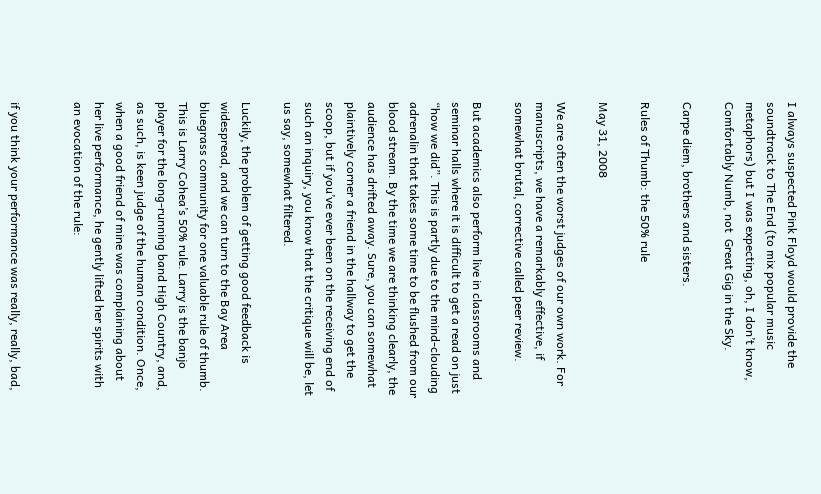I always suspected Pink Floyd would provide the soundtrack to The End (to mix popular music metaphors) but I was expecting, oh, I don’t know, Comfortably Numb, not  Great Gig in the Sky.

Carpe diem, brothers and sisters.

Rules of Thumb: the 50% rule

May 31, 2008

We are often the worst judges of our own work. For manuscripts, we have a remarkably effective, if somewhat brutal, corrective called peer review.

But academics also perform live in classrooms and seminar halls where it is difficult to get a read on just “how we did”. This is partly due to the mind-clouding adrenalin that takes some time to be flushed from our blood stream. By the time we are thinking clearly, the audience has drifted away. Sure, you can somewhat plaintively corner a friend in the hallway to get the scoop, but if you’ve ever been on the receiving end of such an inquiry, you know that the critique will be, let us say, somewhat filtered.

Luckily, the problem of getting good feedback is widespread, and we can turn to the Bay Area bluegrass community for one valuable rule of thumb. This is Larry Cohea’s 50% rule. Larry is the banjo player for the long-running band High Country, and, as such, is keen judge of the human condition. Once, when a good friend of mine was complaining about her live performance, he gently lifted her spirits with an evocation of the rule:


if you think your performance was really, really, bad,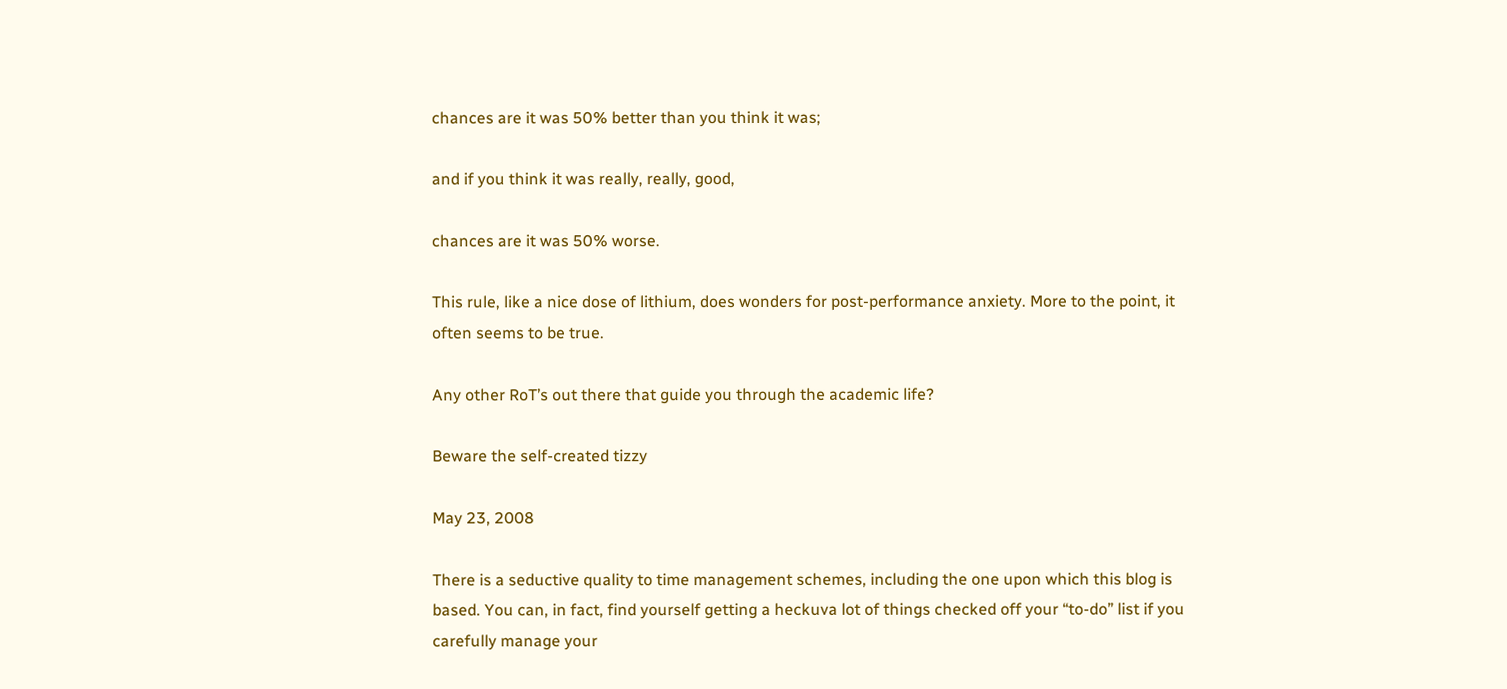chances are it was 50% better than you think it was;

and if you think it was really, really, good,

chances are it was 50% worse.

This rule, like a nice dose of lithium, does wonders for post-performance anxiety. More to the point, it often seems to be true.

Any other RoT’s out there that guide you through the academic life?

Beware the self-created tizzy

May 23, 2008

There is a seductive quality to time management schemes, including the one upon which this blog is based. You can, in fact, find yourself getting a heckuva lot of things checked off your “to-do” list if you carefully manage your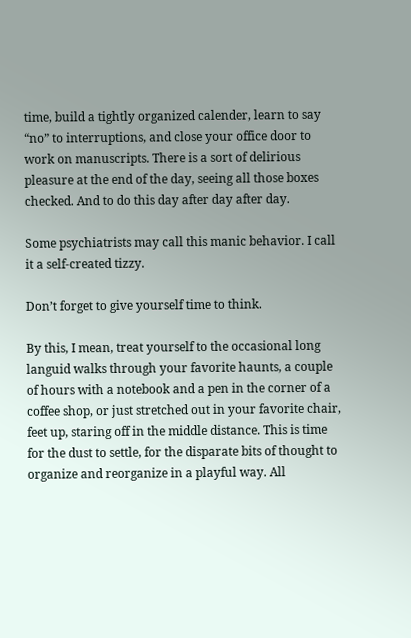time, build a tightly organized calender, learn to say “no” to interruptions, and close your office door to work on manuscripts. There is a sort of delirious pleasure at the end of the day, seeing all those boxes checked. And to do this day after day after day.

Some psychiatrists may call this manic behavior. I call it a self-created tizzy.

Don’t forget to give yourself time to think.

By this, I mean, treat yourself to the occasional long languid walks through your favorite haunts, a couple of hours with a notebook and a pen in the corner of a coffee shop, or just stretched out in your favorite chair, feet up, staring off in the middle distance. This is time for the dust to settle, for the disparate bits of thought to organize and reorganize in a playful way. All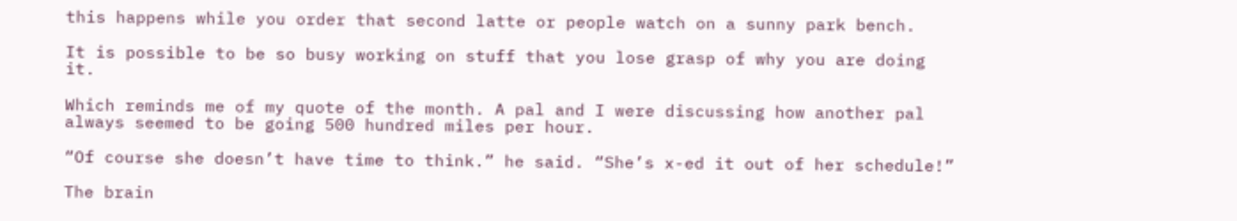this happens while you order that second latte or people watch on a sunny park bench.

It is possible to be so busy working on stuff that you lose grasp of why you are doing it.

Which reminds me of my quote of the month. A pal and I were discussing how another pal always seemed to be going 500 hundred miles per hour.

“Of course she doesn’t have time to think.” he said. “She’s x-ed it out of her schedule!”

The brain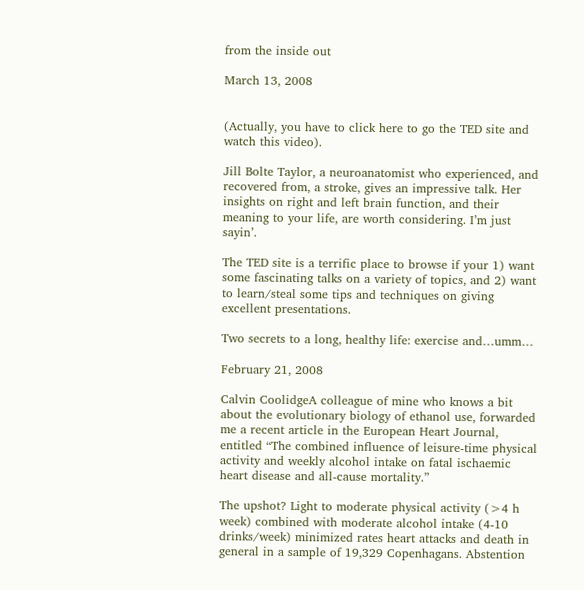from the inside out

March 13, 2008


(Actually, you have to click here to go the TED site and watch this video).

Jill Bolte Taylor, a neuroanatomist who experienced, and recovered from, a stroke, gives an impressive talk. Her insights on right and left brain function, and their meaning to your life, are worth considering. I’m just sayin’.

The TED site is a terrific place to browse if your 1) want some fascinating talks on a variety of topics, and 2) want to learn/steal some tips and techniques on giving excellent presentations.

Two secrets to a long, healthy life: exercise and…umm…

February 21, 2008

Calvin CoolidgeA colleague of mine who knows a bit about the evolutionary biology of ethanol use, forwarded me a recent article in the European Heart Journal, entitled “The combined influence of leisure-time physical activity and weekly alcohol intake on fatal ischaemic heart disease and all-cause mortality.”

The upshot? Light to moderate physical activity (>4 h week) combined with moderate alcohol intake (4-10 drinks/week) minimized rates heart attacks and death in general in a sample of 19,329 Copenhagans. Abstention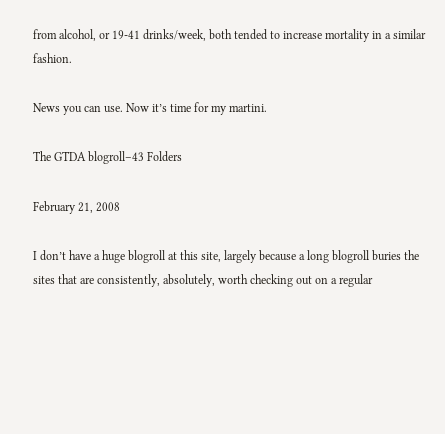from alcohol, or 19-41 drinks/week, both tended to increase mortality in a similar fashion.

News you can use. Now it’s time for my martini.

The GTDA blogroll–43 Folders

February 21, 2008

I don’t have a huge blogroll at this site, largely because a long blogroll buries the sites that are consistently, absolutely, worth checking out on a regular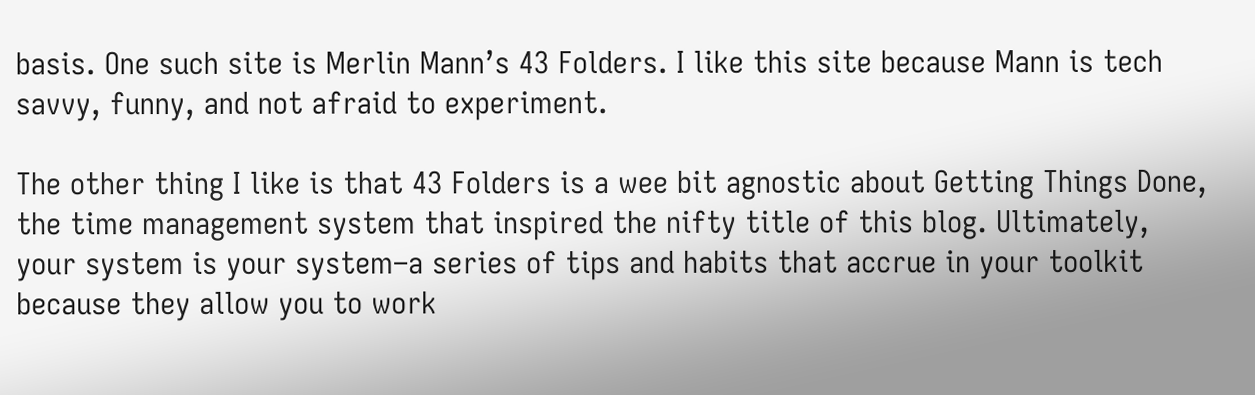basis. One such site is Merlin Mann’s 43 Folders. I like this site because Mann is tech savvy, funny, and not afraid to experiment.

The other thing I like is that 43 Folders is a wee bit agnostic about Getting Things Done, the time management system that inspired the nifty title of this blog. Ultimately, your system is your system–a series of tips and habits that accrue in your toolkit because they allow you to work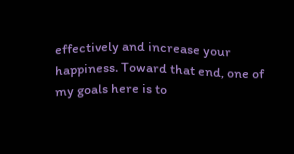effectively and increase your happiness. Toward that end, one of my goals here is to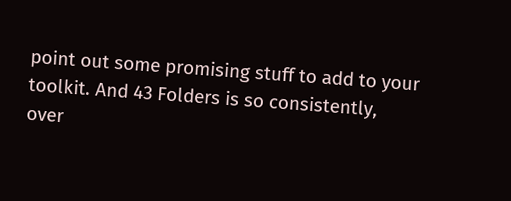point out some promising stuff to add to your toolkit. And 43 Folders is so consistently, over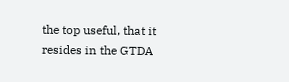the top useful, that it resides in the GTDA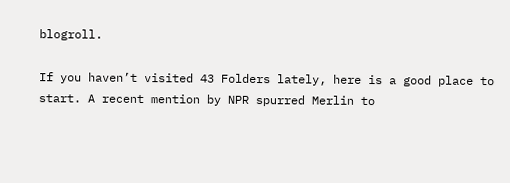blogroll.

If you haven’t visited 43 Folders lately, here is a good place to start. A recent mention by NPR spurred Merlin to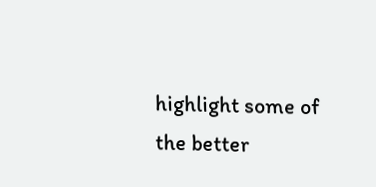highlight some of the better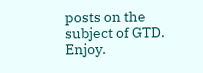posts on the subject of GTD. Enjoy.